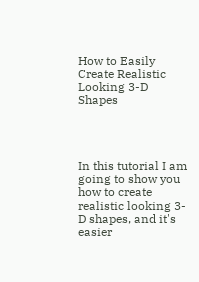How to Easily Create Realistic Looking 3-D Shapes




In this tutorial I am going to show you how to create realistic looking 3-D shapes, and it's easier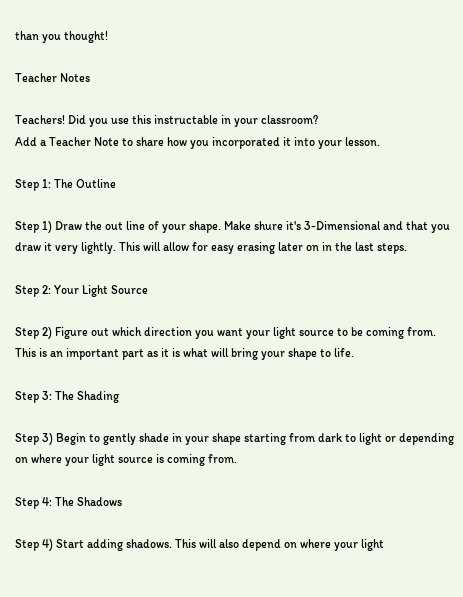than you thought!

Teacher Notes

Teachers! Did you use this instructable in your classroom?
Add a Teacher Note to share how you incorporated it into your lesson.

Step 1: The Outline

Step 1) Draw the out line of your shape. Make shure it's 3-Dimensional and that you draw it very lightly. This will allow for easy erasing later on in the last steps.

Step 2: Your Light Source

Step 2) Figure out which direction you want your light source to be coming from. This is an important part as it is what will bring your shape to life.

Step 3: The Shading

Step 3) Begin to gently shade in your shape starting from dark to light or depending on where your light source is coming from.

Step 4: The Shadows

Step 4) Start adding shadows. This will also depend on where your light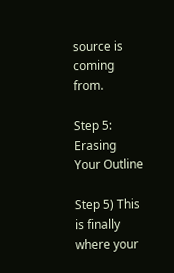source is coming from.

Step 5: Erasing Your Outline

Step 5) This is finally where your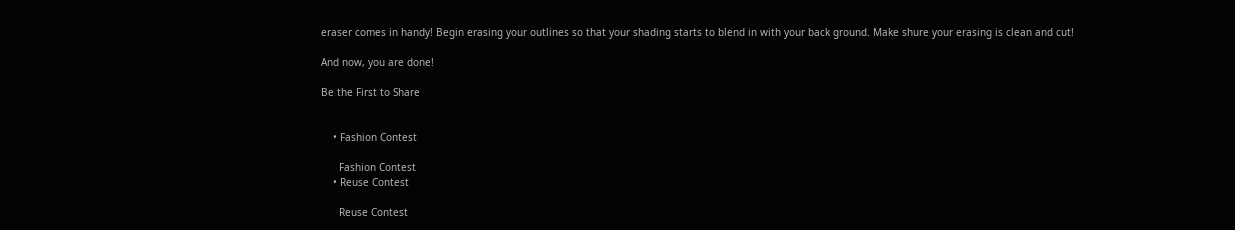eraser comes in handy! Begin erasing your outlines so that your shading starts to blend in with your back ground. Make shure your erasing is clean and cut!

And now, you are done!

Be the First to Share


    • Fashion Contest

      Fashion Contest
    • Reuse Contest

      Reuse Contest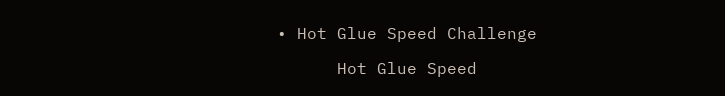• Hot Glue Speed Challenge

      Hot Glue Speed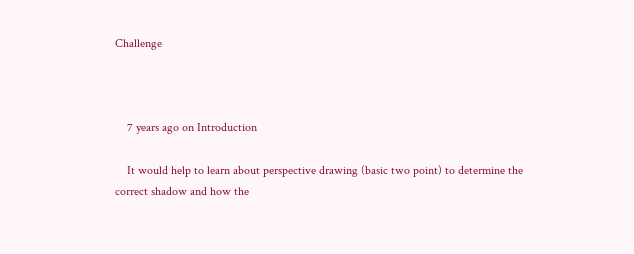Challenge



    7 years ago on Introduction

    It would help to learn about perspective drawing (basic two point) to determine the correct shadow and how the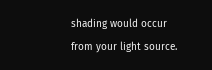shading would occur from your light source.